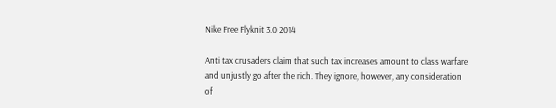Nike Free Flyknit 3.0 2014

Anti tax crusaders claim that such tax increases amount to class warfare and unjustly go after the rich. They ignore, however, any consideration of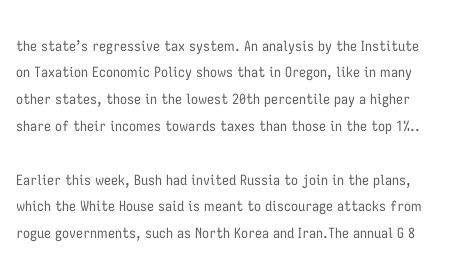the state’s regressive tax system. An analysis by the Institute on Taxation Economic Policy shows that in Oregon, like in many other states, those in the lowest 20th percentile pay a higher share of their incomes towards taxes than those in the top 1%..

Earlier this week, Bush had invited Russia to join in the plans, which the White House said is meant to discourage attacks from rogue governments, such as North Korea and Iran.The annual G 8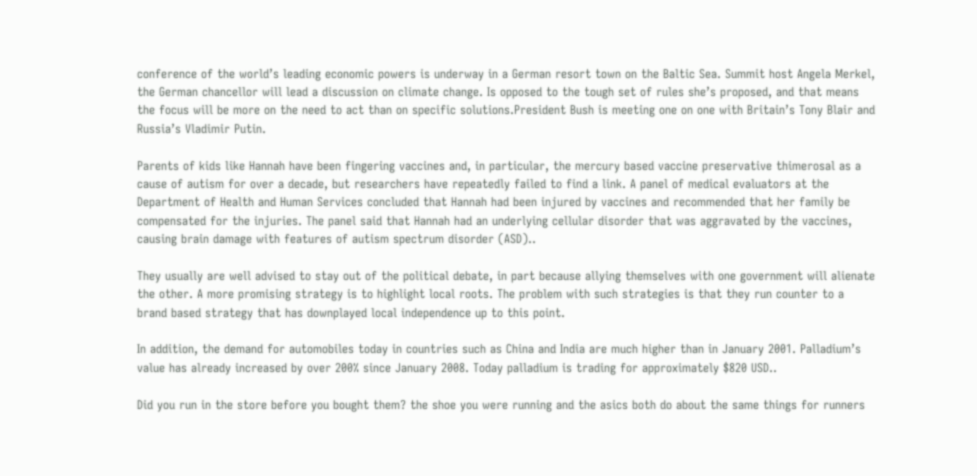conference of the world’s leading economic powers is underway in a German resort town on the Baltic Sea. Summit host Angela Merkel, the German chancellor will lead a discussion on climate change. Is opposed to the tough set of rules she’s proposed, and that means the focus will be more on the need to act than on specific solutions.President Bush is meeting one on one with Britain’s Tony Blair and Russia’s Vladimir Putin.

Parents of kids like Hannah have been fingering vaccines and, in particular, the mercury based vaccine preservative thimerosal as a cause of autism for over a decade, but researchers have repeatedly failed to find a link. A panel of medical evaluators at the Department of Health and Human Services concluded that Hannah had been injured by vaccines and recommended that her family be compensated for the injuries. The panel said that Hannah had an underlying cellular disorder that was aggravated by the vaccines, causing brain damage with features of autism spectrum disorder (ASD)..

They usually are well advised to stay out of the political debate, in part because allying themselves with one government will alienate the other. A more promising strategy is to highlight local roots. The problem with such strategies is that they run counter to a brand based strategy that has downplayed local independence up to this point.

In addition, the demand for automobiles today in countries such as China and India are much higher than in January 2001. Palladium’s value has already increased by over 200% since January 2008. Today palladium is trading for approximately $820 USD..

Did you run in the store before you bought them? the shoe you were running and the asics both do about the same things for runners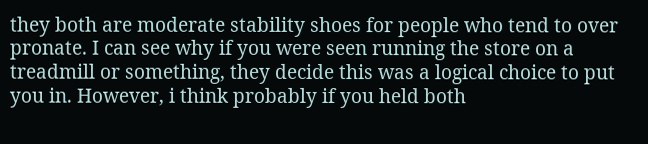they both are moderate stability shoes for people who tend to over pronate. I can see why if you were seen running the store on a treadmill or something, they decide this was a logical choice to put you in. However, i think probably if you held both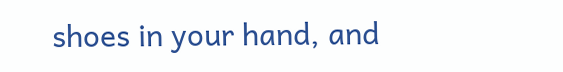shoes in your hand, and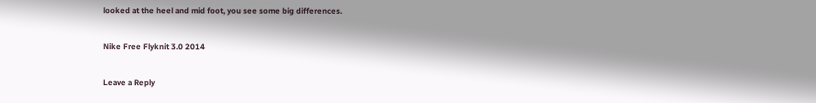looked at the heel and mid foot, you see some big differences.

Nike Free Flyknit 3.0 2014

Leave a Reply